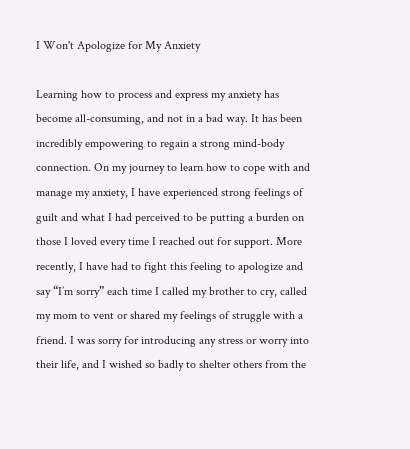I Won't Apologize for My Anxiety

Learning how to process and express my anxiety has become all-consuming, and not in a bad way. It has been incredibly empowering to regain a strong mind-body connection. On my journey to learn how to cope with and manage my anxiety, I have experienced strong feelings of guilt and what I had perceived to be putting a burden on those I loved every time I reached out for support. More recently, I have had to fight this feeling to apologize and say “I’m sorry” each time I called my brother to cry, called my mom to vent or shared my feelings of struggle with a friend. I was sorry for introducing any stress or worry into their life, and I wished so badly to shelter others from the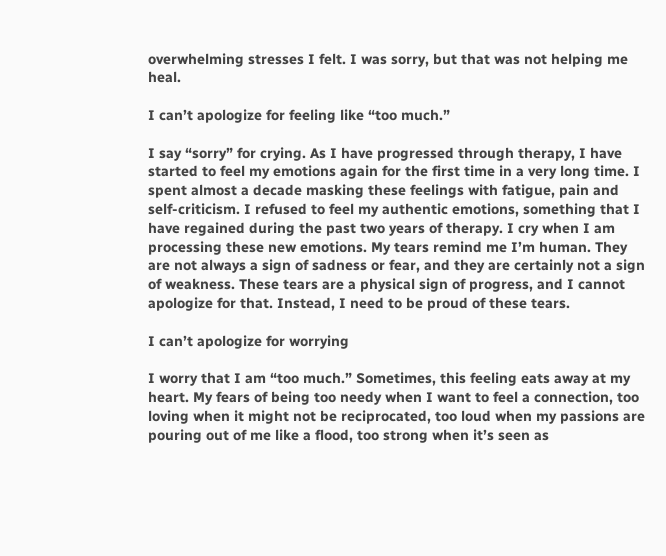overwhelming stresses I felt. I was sorry, but that was not helping me heal.

I can’t apologize for feeling like “too much.”

I say “sorry” for crying. As I have progressed through therapy, I have started to feel my emotions again for the first time in a very long time. I spent almost a decade masking these feelings with fatigue, pain and self-criticism. I refused to feel my authentic emotions, something that I have regained during the past two years of therapy. I cry when I am processing these new emotions. My tears remind me I’m human. They are not always a sign of sadness or fear, and they are certainly not a sign of weakness. These tears are a physical sign of progress, and I cannot apologize for that. Instead, I need to be proud of these tears.

I can’t apologize for worrying

I worry that I am “too much.” Sometimes, this feeling eats away at my heart. My fears of being too needy when I want to feel a connection, too loving when it might not be reciprocated, too loud when my passions are pouring out of me like a flood, too strong when it’s seen as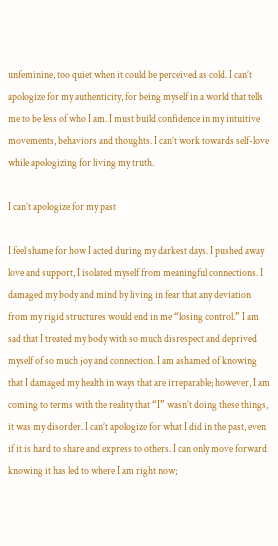unfeminine, too quiet when it could be perceived as cold. I can’t apologize for my authenticity, for being myself in a world that tells me to be less of who I am. I must build confidence in my intuitive movements, behaviors and thoughts. I can’t work towards self-love while apologizing for living my truth.

I can’t apologize for my past

I feel shame for how I acted during my darkest days. I pushed away love and support, I isolated myself from meaningful connections. I damaged my body and mind by living in fear that any deviation from my rigid structures would end in me “losing control.” I am sad that I treated my body with so much disrespect and deprived myself of so much joy and connection. I am ashamed of knowing that I damaged my health in ways that are irreparable; however, I am coming to terms with the reality that “I” wasn’t doing these things, it was my disorder. I can’t apologize for what I did in the past, even if it is hard to share and express to others. I can only move forward knowing it has led to where I am right now;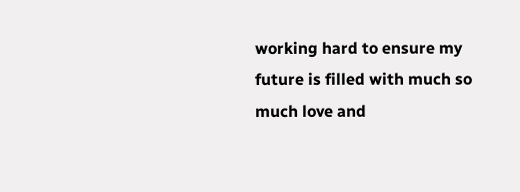working hard to ensure my future is filled with much so much love and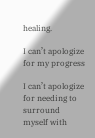healing.

I can’t apologize for my progress

I can’t apologize for needing to surround myself with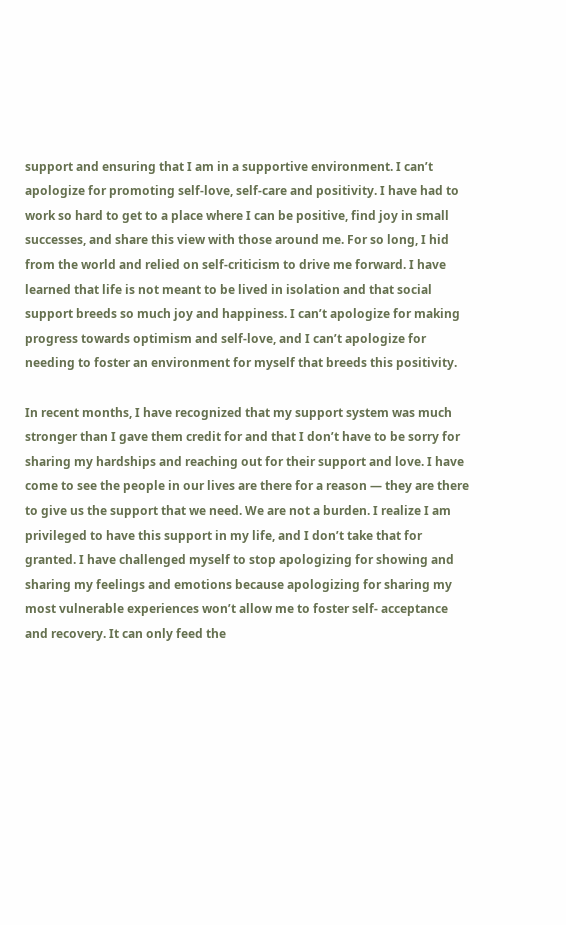support and ensuring that I am in a supportive environment. I can’t apologize for promoting self-love, self-care and positivity. I have had to work so hard to get to a place where I can be positive, find joy in small successes, and share this view with those around me. For so long, I hid from the world and relied on self-criticism to drive me forward. I have learned that life is not meant to be lived in isolation and that social support breeds so much joy and happiness. I can’t apologize for making progress towards optimism and self-love, and I can’t apologize for needing to foster an environment for myself that breeds this positivity.

In recent months, I have recognized that my support system was much stronger than I gave them credit for and that I don’t have to be sorry for sharing my hardships and reaching out for their support and love. I have come to see the people in our lives are there for a reason — they are there to give us the support that we need. We are not a burden. I realize I am privileged to have this support in my life, and I don’t take that for granted. I have challenged myself to stop apologizing for showing and sharing my feelings and emotions because apologizing for sharing my most vulnerable experiences won’t allow me to foster self- acceptance and recovery. It can only feed the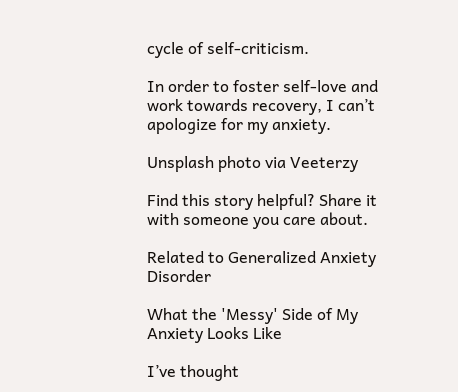cycle of self-criticism.

In order to foster self-love and work towards recovery, I can’t apologize for my anxiety.

Unsplash photo via Veeterzy

Find this story helpful? Share it with someone you care about.

Related to Generalized Anxiety Disorder

What the 'Messy' Side of My Anxiety Looks Like

I’ve thought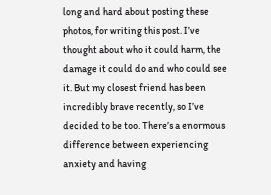long and hard about posting these photos, for writing this post. I’ve thought about who it could harm, the damage it could do and who could see it. But my closest friend has been incredibly brave recently, so I’ve decided to be too. There’s a enormous difference between experiencing anxiety and having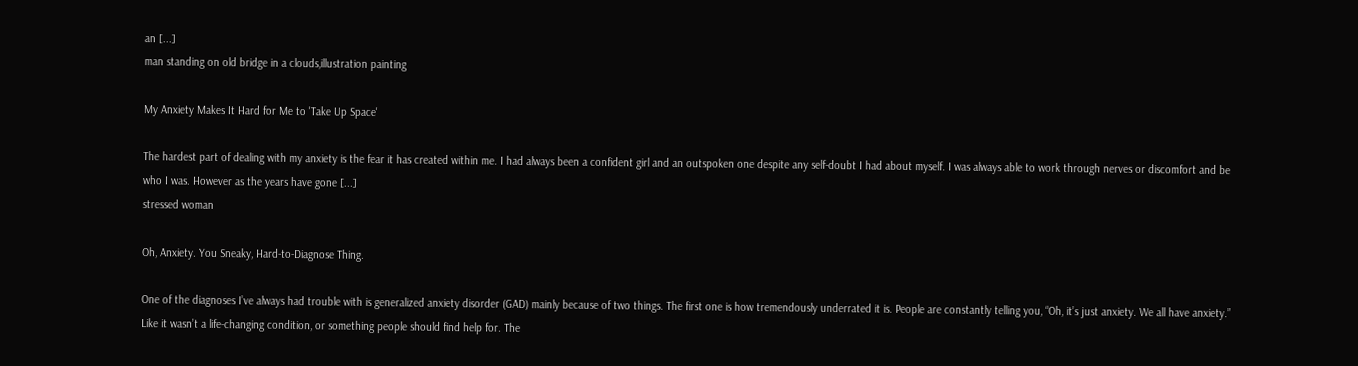an [...]
man standing on old bridge in a clouds,illustration painting

My Anxiety Makes It Hard for Me to 'Take Up Space'

The hardest part of dealing with my anxiety is the fear it has created within me. I had always been a confident girl and an outspoken one despite any self-doubt I had about myself. I was always able to work through nerves or discomfort and be who I was. However as the years have gone [...]
stressed woman

Oh, Anxiety. You Sneaky, Hard-to-Diagnose Thing.

One of the diagnoses I’ve always had trouble with is generalized anxiety disorder (GAD) mainly because of two things. The first one is how tremendously underrated it is. People are constantly telling you, “Oh, it’s just anxiety. We all have anxiety.” Like it wasn’t a life-changing condition, or something people should find help for. The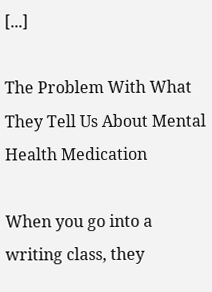[...]

The Problem With What They Tell Us About Mental Health Medication

When you go into a writing class, they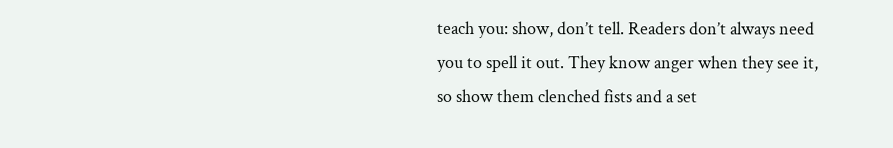teach you: show, don’t tell. Readers don’t always need you to spell it out. They know anger when they see it, so show them clenched fists and a set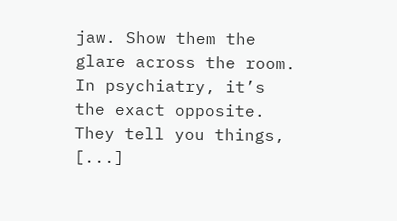jaw. Show them the glare across the room. In psychiatry, it’s the exact opposite. They tell you things, [...]